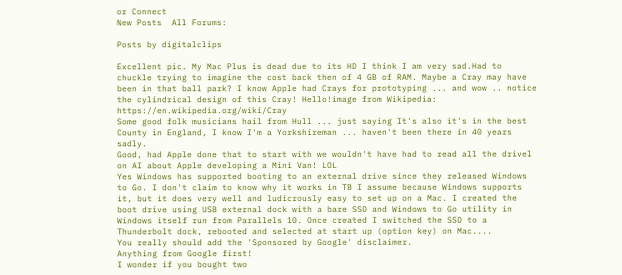or Connect
New Posts  All Forums:

Posts by digitalclips

Excellent pic. My Mac Plus is dead due to its HD I think I am very sad.Had to chuckle trying to imagine the cost back then of 4 GB of RAM. Maybe a Cray may have been in that ball park? I know Apple had Crays for prototyping ... and wow .. notice the cylindrical design of this Cray! Hello!image from Wikipedia: https://en.wikipedia.org/wiki/Cray
Some good folk musicians hail from Hull ... just saying It's also it's in the best County in England, I know I'm a Yorkshireman ... haven't been there in 40 years sadly.
Good, had Apple done that to start with we wouldn't have had to read all the drivel on AI about Apple developing a Mini Van! LOL
Yes Windows has supported booting to an external drive since they released Windows to Go. I don't claim to know why it works in TB I assume because Windows supports it, but it does very well and ludicrously easy to set up on a Mac. I created the boot drive using USB external dock with a bare SSD and Windows to Go utility in Windows itself run from Parallels 10. Once created I switched the SSD to a Thunderbolt dock, rebooted and selected at start up (option key) on Mac....
You really should add the 'Sponsored by Google' disclaimer.
Anything from Google first!
I wonder if you bought two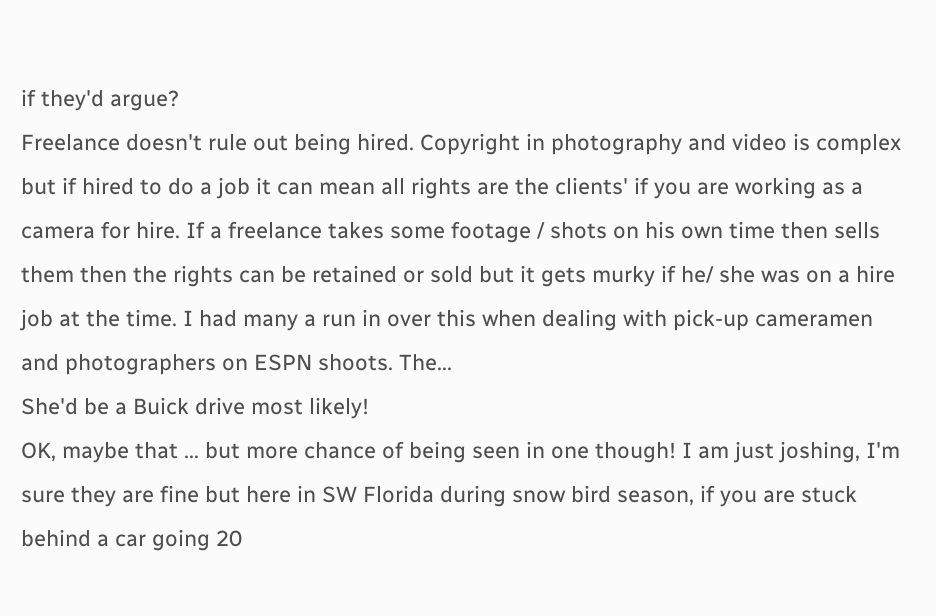if they'd argue?
Freelance doesn't rule out being hired. Copyright in photography and video is complex but if hired to do a job it can mean all rights are the clients' if you are working as a camera for hire. If a freelance takes some footage / shots on his own time then sells them then the rights can be retained or sold but it gets murky if he/ she was on a hire job at the time. I had many a run in over this when dealing with pick-up cameramen and photographers on ESPN shoots. The...
She'd be a Buick drive most likely!
OK, maybe that ... but more chance of being seen in one though! I am just joshing, I'm sure they are fine but here in SW Florida during snow bird season, if you are stuck behind a car going 20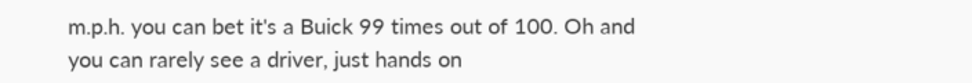m.p.h. you can bet it's a Buick 99 times out of 100. Oh and you can rarely see a driver, just hands on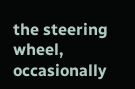the steering wheel, occasionally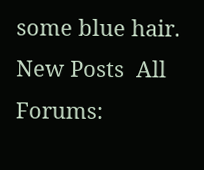some blue hair.
New Posts  All Forums: